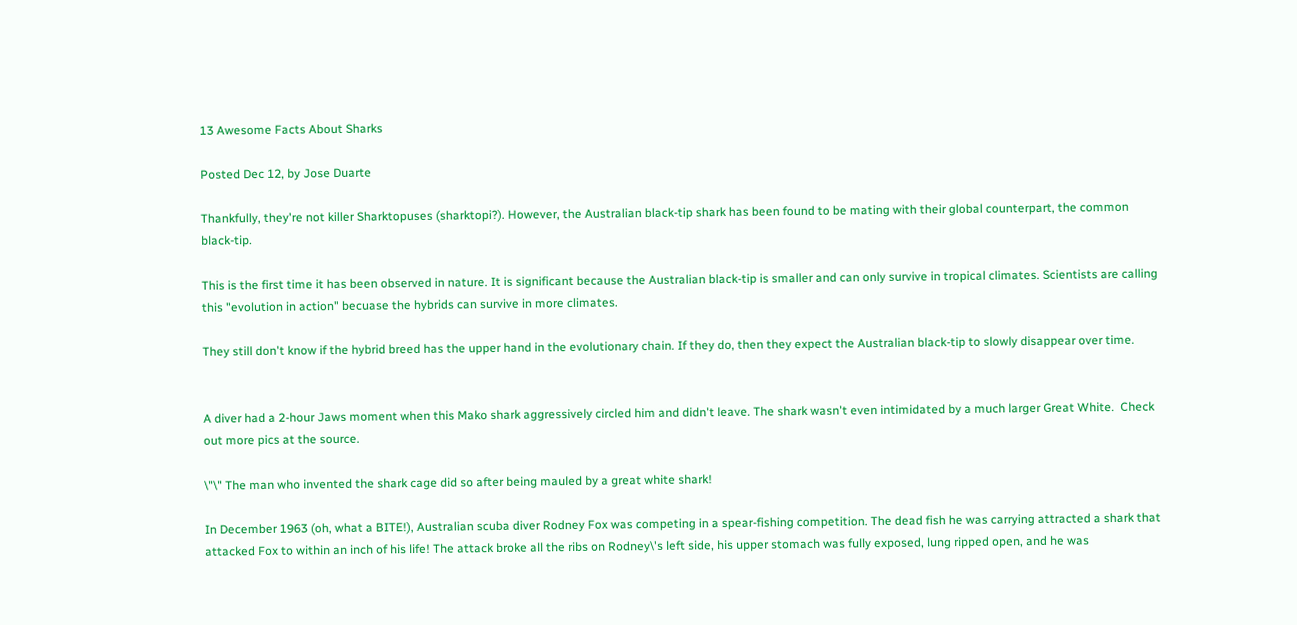13 Awesome Facts About Sharks

Posted Dec 12, by Jose Duarte

Thankfully, they're not killer Sharktopuses (sharktopi?). However, the Australian black-tip shark has been found to be mating with their global counterpart, the common black-tip.

This is the first time it has been observed in nature. It is significant because the Australian black-tip is smaller and can only survive in tropical climates. Scientists are calling this "evolution in action" becuase the hybrids can survive in more climates.

They still don't know if the hybrid breed has the upper hand in the evolutionary chain. If they do, then they expect the Australian black-tip to slowly disappear over time.


A diver had a 2-hour Jaws moment when this Mako shark aggressively circled him and didn't leave. The shark wasn't even intimidated by a much larger Great White.  Check out more pics at the source.

\"\" The man who invented the shark cage did so after being mauled by a great white shark!

In December 1963 (oh, what a BITE!), Australian scuba diver Rodney Fox was competing in a spear-fishing competition. The dead fish he was carrying attracted a shark that attacked Fox to within an inch of his life! The attack broke all the ribs on Rodney\'s left side, his upper stomach was fully exposed, lung ripped open, and he was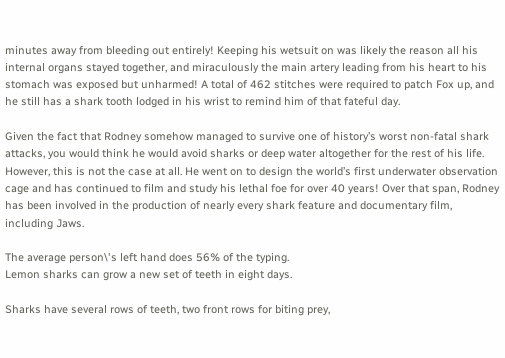minutes away from bleeding out entirely! Keeping his wetsuit on was likely the reason all his internal organs stayed together, and miraculously the main artery leading from his heart to his stomach was exposed but unharmed! A total of 462 stitches were required to patch Fox up, and he still has a shark tooth lodged in his wrist to remind him of that fateful day.

Given the fact that Rodney somehow managed to survive one of history’s worst non-fatal shark attacks, you would think he would avoid sharks or deep water altogether for the rest of his life. However, this is not the case at all. He went on to design the world’s first underwater observation cage and has continued to film and study his lethal foe for over 40 years! Over that span, Rodney has been involved in the production of nearly every shark feature and documentary film, including Jaws.

The average person\'s left hand does 56% of the typing.
Lemon sharks can grow a new set of teeth in eight days.

Sharks have several rows of teeth, two front rows for biting prey,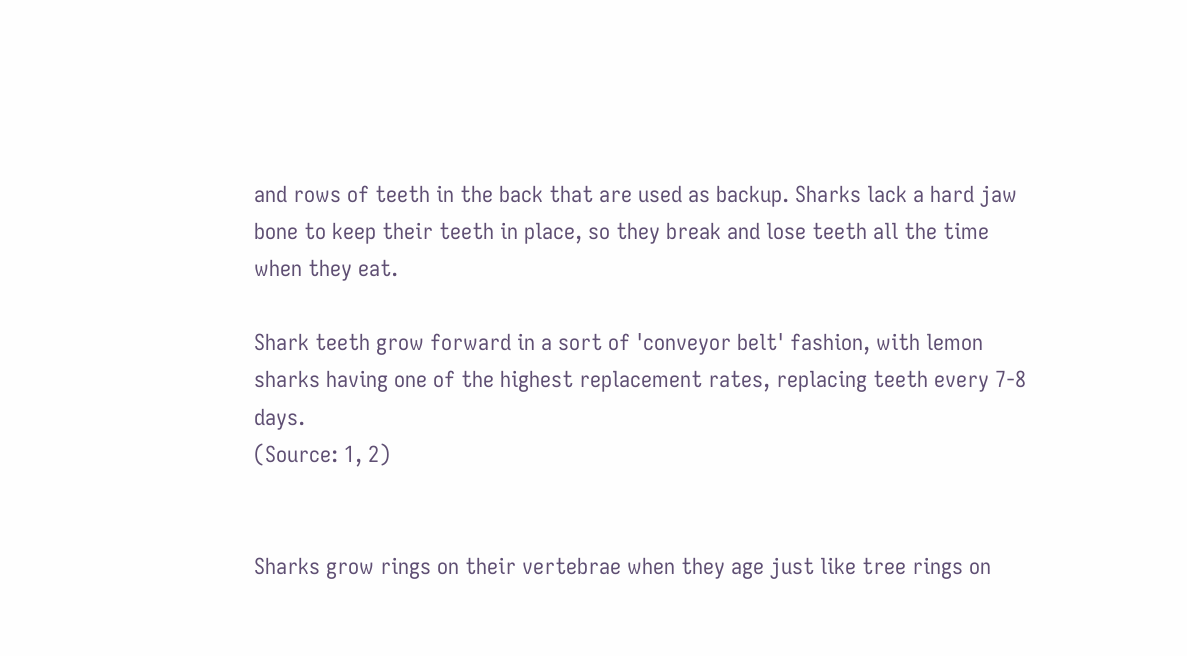and rows of teeth in the back that are used as backup. Sharks lack a hard jaw bone to keep their teeth in place, so they break and lose teeth all the time when they eat.

Shark teeth grow forward in a sort of 'conveyor belt' fashion, with lemon sharks having one of the highest replacement rates, replacing teeth every 7-8 days.
(Source: 1, 2)


Sharks grow rings on their vertebrae when they age just like tree rings on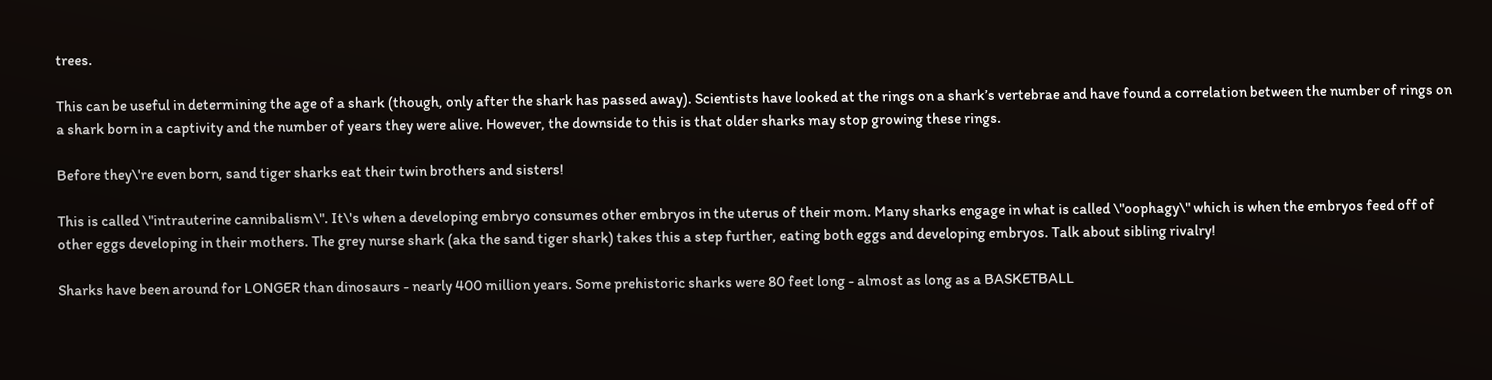trees.

This can be useful in determining the age of a shark (though, only after the shark has passed away). Scientists have looked at the rings on a shark’s vertebrae and have found a correlation between the number of rings on a shark born in a captivity and the number of years they were alive. However, the downside to this is that older sharks may stop growing these rings.

Before they\'re even born, sand tiger sharks eat their twin brothers and sisters!

This is called \"intrauterine cannibalism\". It\'s when a developing embryo consumes other embryos in the uterus of their mom. Many sharks engage in what is called \"oophagy\" which is when the embryos feed off of other eggs developing in their mothers. The grey nurse shark (aka the sand tiger shark) takes this a step further, eating both eggs and developing embryos. Talk about sibling rivalry!

Sharks have been around for LONGER than dinosaurs - nearly 400 million years. Some prehistoric sharks were 80 feet long - almost as long as a BASKETBALL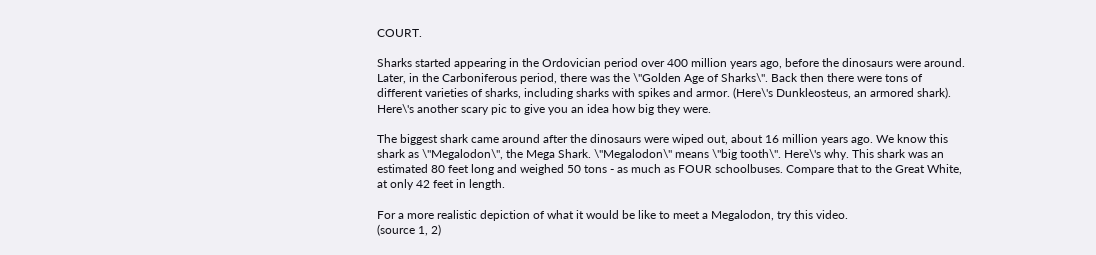COURT.

Sharks started appearing in the Ordovician period over 400 million years ago, before the dinosaurs were around. Later, in the Carboniferous period, there was the \"Golden Age of Sharks\". Back then there were tons of different varieties of sharks, including sharks with spikes and armor. (Here\'s Dunkleosteus, an armored shark). Here\'s another scary pic to give you an idea how big they were.

The biggest shark came around after the dinosaurs were wiped out, about 16 million years ago. We know this shark as \"Megalodon\", the Mega Shark. \"Megalodon\" means \"big tooth\". Here\'s why. This shark was an estimated 80 feet long and weighed 50 tons - as much as FOUR schoolbuses. Compare that to the Great White, at only 42 feet in length.

For a more realistic depiction of what it would be like to meet a Megalodon, try this video.
(source 1, 2)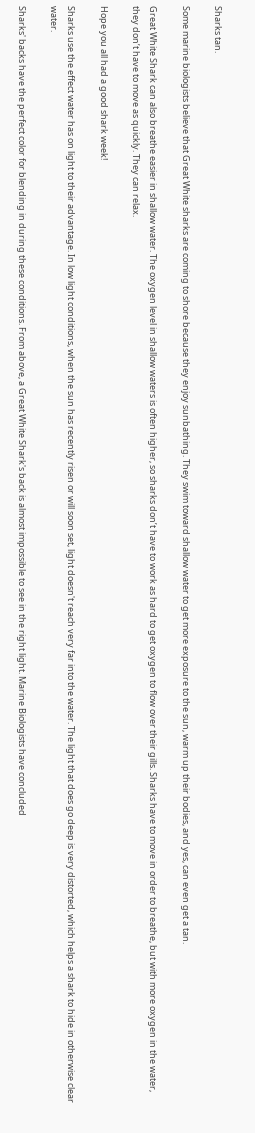Sharks tan.

Some marine biologists believe that Great White sharks are coming to shore because they enjoy sunbathing. They swim toward shallow water to get more exposure to the sun, warm up their bodies, and yes, can even get a tan.

Great White Shark can also breathe easier in shallow water. The oxygen level in shallow waters is often higher, so sharks don’t have to work as hard to get oxygen to flow over their gills. Sharks have to move in order to breathe, but with more oxygen in the water, they don’t have to move as quickly. They can relax.

Hope you all had a good shark week!

Sharks use the effect water has on light to their advantage. In low light conditions, when the sun has recently risen or will soon set, light doesn't reach very far into the water. The light that does go deep is very distorted, which helps a shark to hide in otherwise clear water.

Sharks' backs have the perfect color for blending in during these conditions. From above, a Great White Shark's back is almost impossible to see in the right light. Marine Biologists have concluded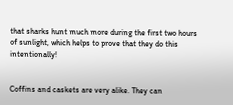that sharks hunt much more during the first two hours of sunlight, which helps to prove that they do this intentionally!


Coffins and caskets are very alike. They can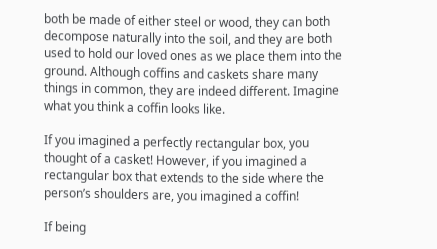both be made of either steel or wood, they can both decompose naturally into the soil, and they are both used to hold our loved ones as we place them into the ground. Although coffins and caskets share many things in common, they are indeed different. Imagine what you think a coffin looks like.

If you imagined a perfectly rectangular box, you thought of a casket! However, if you imagined a rectangular box that extends to the side where the person’s shoulders are, you imagined a coffin!

If being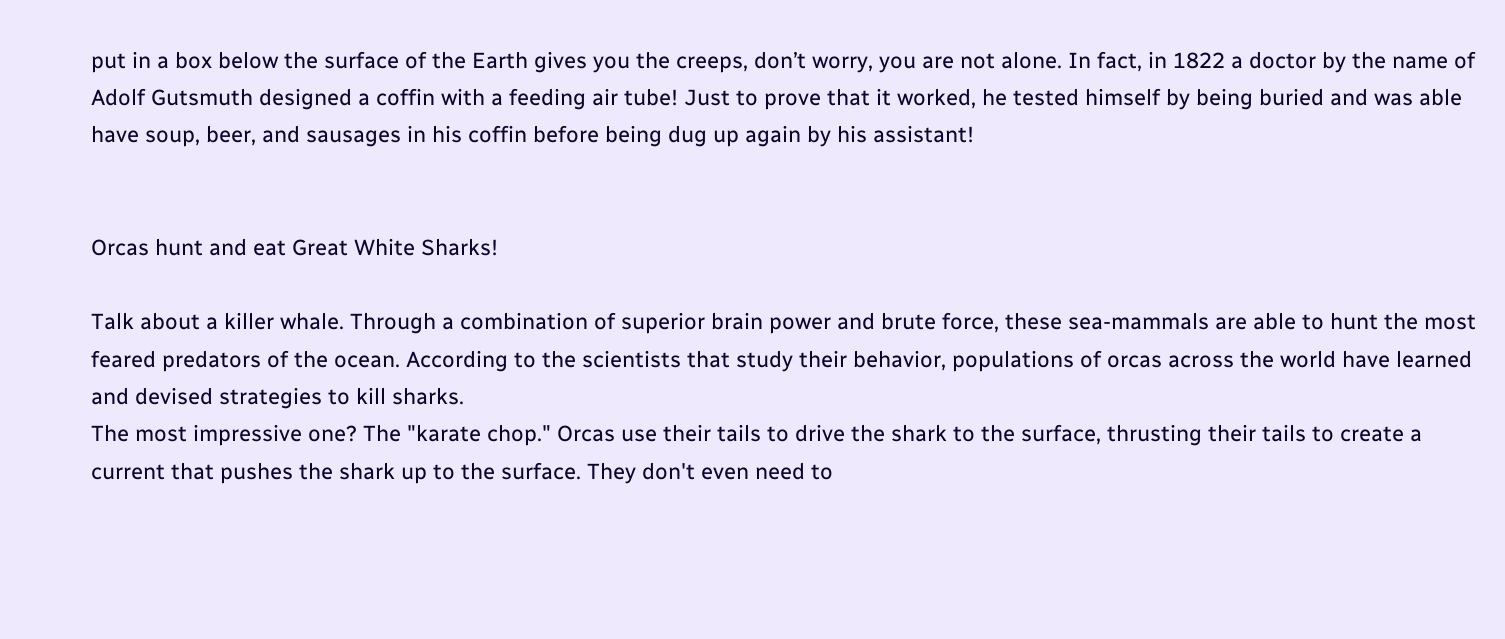put in a box below the surface of the Earth gives you the creeps, don’t worry, you are not alone. In fact, in 1822 a doctor by the name of Adolf Gutsmuth designed a coffin with a feeding air tube! Just to prove that it worked, he tested himself by being buried and was able have soup, beer, and sausages in his coffin before being dug up again by his assistant!


Orcas hunt and eat Great White Sharks!

Talk about a killer whale. Through a combination of superior brain power and brute force, these sea-mammals are able to hunt the most feared predators of the ocean. According to the scientists that study their behavior, populations of orcas across the world have learned and devised strategies to kill sharks.
The most impressive one? The "karate chop." Orcas use their tails to drive the shark to the surface, thrusting their tails to create a current that pushes the shark up to the surface. They don't even need to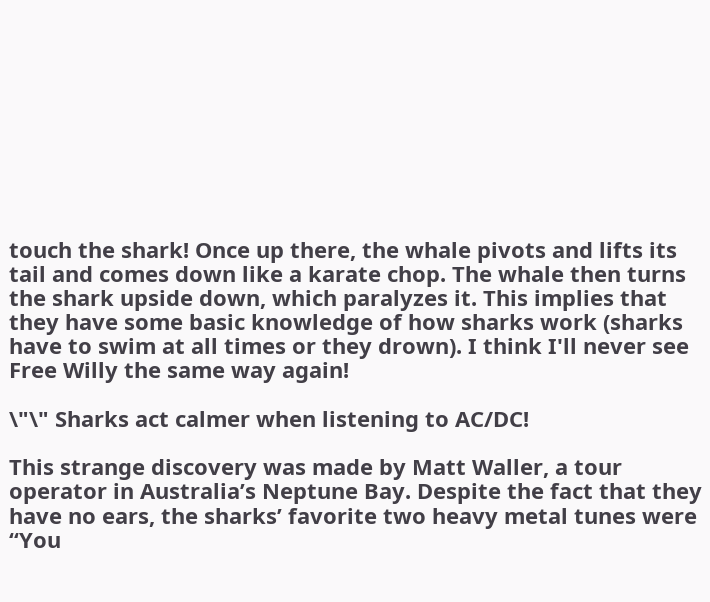touch the shark! Once up there, the whale pivots and lifts its tail and comes down like a karate chop. The whale then turns the shark upside down, which paralyzes it. This implies that they have some basic knowledge of how sharks work (sharks have to swim at all times or they drown). I think I'll never see Free Willy the same way again!

\"\" Sharks act calmer when listening to AC/DC!

This strange discovery was made by Matt Waller, a tour operator in Australia’s Neptune Bay. Despite the fact that they have no ears, the sharks’ favorite two heavy metal tunes were “You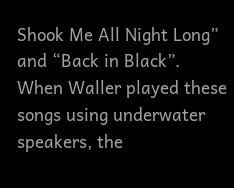Shook Me All Night Long” and “Back in Black”. When Waller played these songs using underwater speakers, the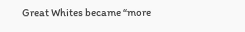Great Whites became “more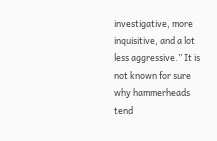investigative, more inquisitive, and a lot less aggressive.” It is not known for sure why hammerheads tend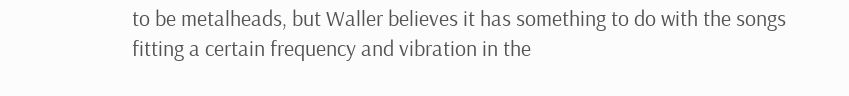to be metalheads, but Waller believes it has something to do with the songs fitting a certain frequency and vibration in the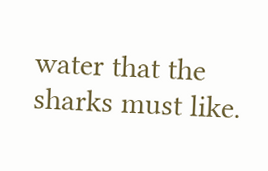water that the sharks must like.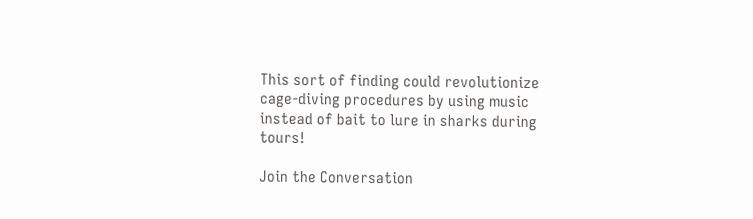This sort of finding could revolutionize cage-diving procedures by using music instead of bait to lure in sharks during tours!

Join the Conversation